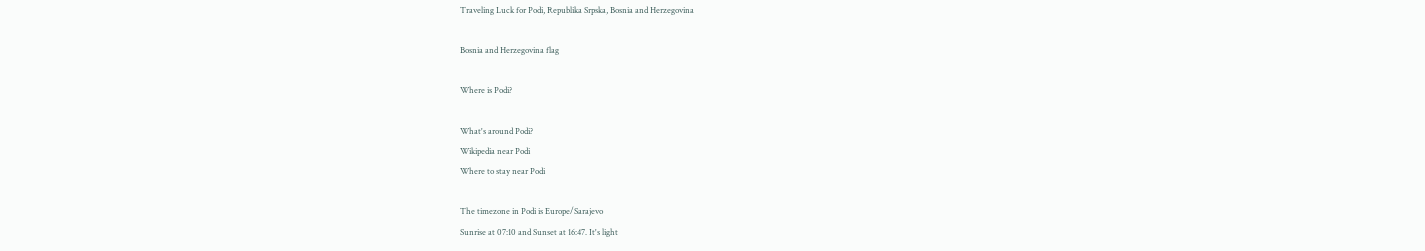Traveling Luck for Podi, Republika Srpska, Bosnia and Herzegovina

Bosnia and Herzegovina flag

Where is Podi?

What's around Podi?
Wikipedia near Podi
Where to stay near Podi

The timezone in Podi is Europe/Sarajevo
Sunrise at 07:10 and Sunset at 16:47. It's light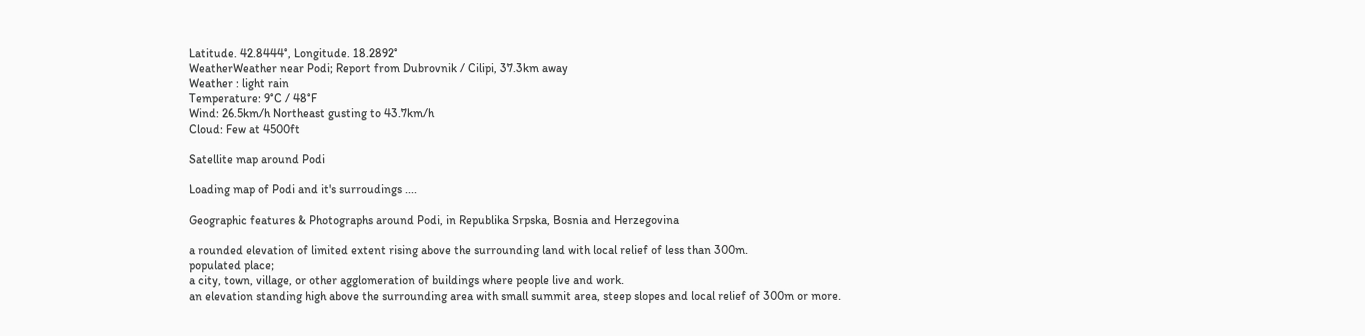Latitude. 42.8444°, Longitude. 18.2892°
WeatherWeather near Podi; Report from Dubrovnik / Cilipi, 37.3km away
Weather : light rain
Temperature: 9°C / 48°F
Wind: 26.5km/h Northeast gusting to 43.7km/h
Cloud: Few at 4500ft

Satellite map around Podi

Loading map of Podi and it's surroudings ....

Geographic features & Photographs around Podi, in Republika Srpska, Bosnia and Herzegovina

a rounded elevation of limited extent rising above the surrounding land with local relief of less than 300m.
populated place;
a city, town, village, or other agglomeration of buildings where people live and work.
an elevation standing high above the surrounding area with small summit area, steep slopes and local relief of 300m or more.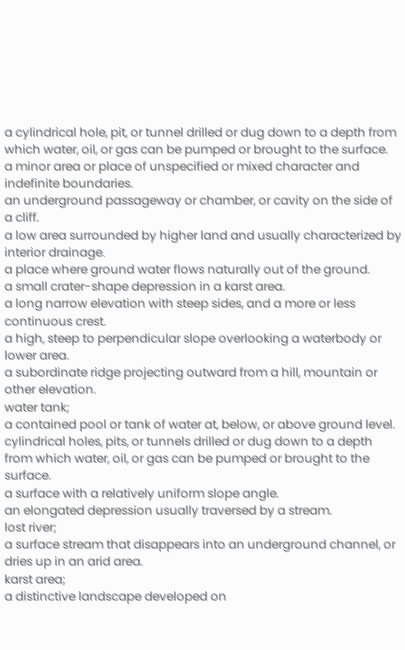a cylindrical hole, pit, or tunnel drilled or dug down to a depth from which water, oil, or gas can be pumped or brought to the surface.
a minor area or place of unspecified or mixed character and indefinite boundaries.
an underground passageway or chamber, or cavity on the side of a cliff.
a low area surrounded by higher land and usually characterized by interior drainage.
a place where ground water flows naturally out of the ground.
a small crater-shape depression in a karst area.
a long narrow elevation with steep sides, and a more or less continuous crest.
a high, steep to perpendicular slope overlooking a waterbody or lower area.
a subordinate ridge projecting outward from a hill, mountain or other elevation.
water tank;
a contained pool or tank of water at, below, or above ground level.
cylindrical holes, pits, or tunnels drilled or dug down to a depth from which water, oil, or gas can be pumped or brought to the surface.
a surface with a relatively uniform slope angle.
an elongated depression usually traversed by a stream.
lost river;
a surface stream that disappears into an underground channel, or dries up in an arid area.
karst area;
a distinctive landscape developed on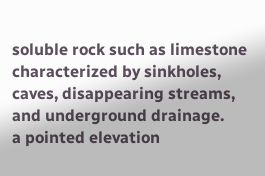soluble rock such as limestone characterized by sinkholes, caves, disappearing streams, and underground drainage.
a pointed elevation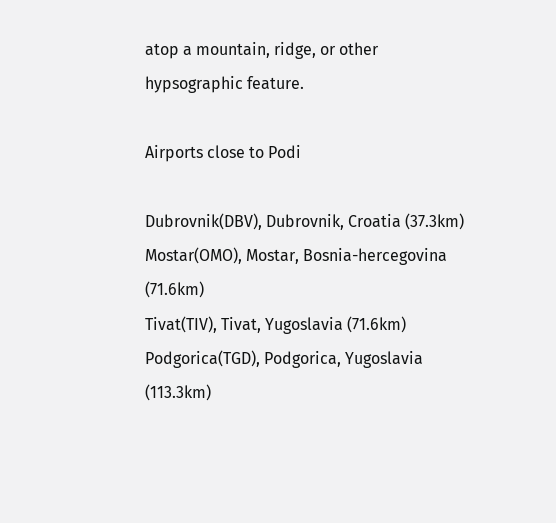atop a mountain, ridge, or other hypsographic feature.

Airports close to Podi

Dubrovnik(DBV), Dubrovnik, Croatia (37.3km)
Mostar(OMO), Mostar, Bosnia-hercegovina (71.6km)
Tivat(TIV), Tivat, Yugoslavia (71.6km)
Podgorica(TGD), Podgorica, Yugoslavia (113.3km)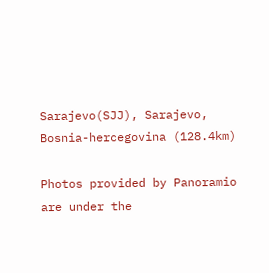Sarajevo(SJJ), Sarajevo, Bosnia-hercegovina (128.4km)

Photos provided by Panoramio are under the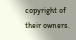copyright of their owners.